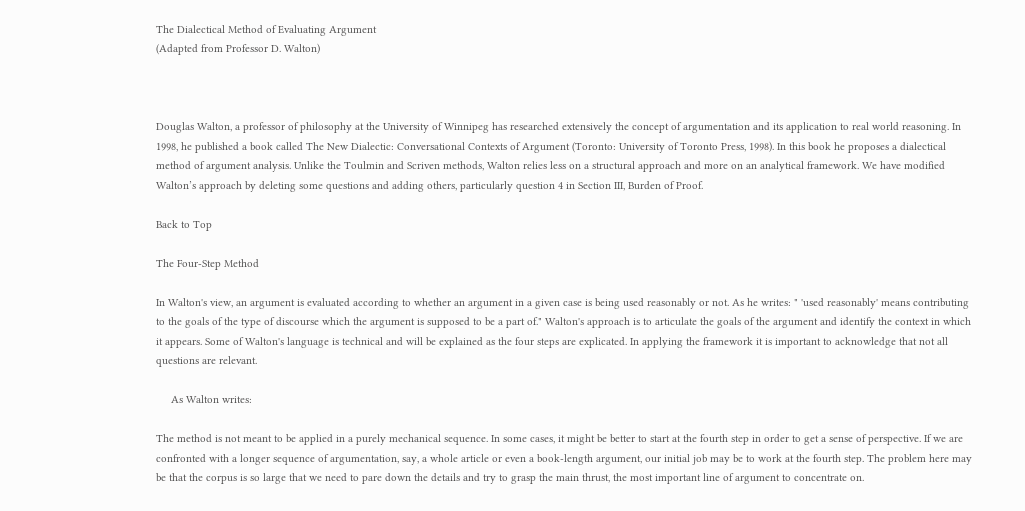The Dialectical Method of Evaluating Argument
(Adapted from Professor D. Walton)



Douglas Walton, a professor of philosophy at the University of Winnipeg has researched extensively the concept of argumentation and its application to real world reasoning. In 1998, he published a book called The New Dialectic: Conversational Contexts of Argument (Toronto: University of Toronto Press, 1998). In this book he proposes a dialectical method of argument analysis. Unlike the Toulmin and Scriven methods, Walton relies less on a structural approach and more on an analytical framework. We have modified Walton’s approach by deleting some questions and adding others, particularly question 4 in Section III, Burden of Proof.

Back to Top

The Four-Step Method

In Walton's view, an argument is evaluated according to whether an argument in a given case is being used reasonably or not. As he writes: " 'used reasonably' means contributing to the goals of the type of discourse which the argument is supposed to be a part of." Walton's approach is to articulate the goals of the argument and identify the context in which it appears. Some of Walton's language is technical and will be explained as the four steps are explicated. In applying the framework it is important to acknowledge that not all questions are relevant.

     As Walton writes:

The method is not meant to be applied in a purely mechanical sequence. In some cases, it might be better to start at the fourth step in order to get a sense of perspective. If we are confronted with a longer sequence of argumentation, say, a whole article or even a book-length argument, our initial job may be to work at the fourth step. The problem here may be that the corpus is so large that we need to pare down the details and try to grasp the main thrust, the most important line of argument to concentrate on.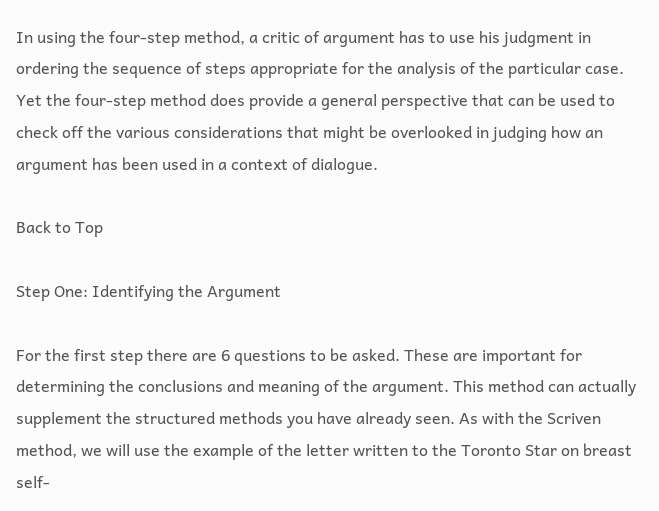In using the four-step method, a critic of argument has to use his judgment in ordering the sequence of steps appropriate for the analysis of the particular case. Yet the four-step method does provide a general perspective that can be used to check off the various considerations that might be overlooked in judging how an argument has been used in a context of dialogue.

Back to Top

Step One: Identifying the Argument

For the first step there are 6 questions to be asked. These are important for determining the conclusions and meaning of the argument. This method can actually supplement the structured methods you have already seen. As with the Scriven method, we will use the example of the letter written to the Toronto Star on breast self-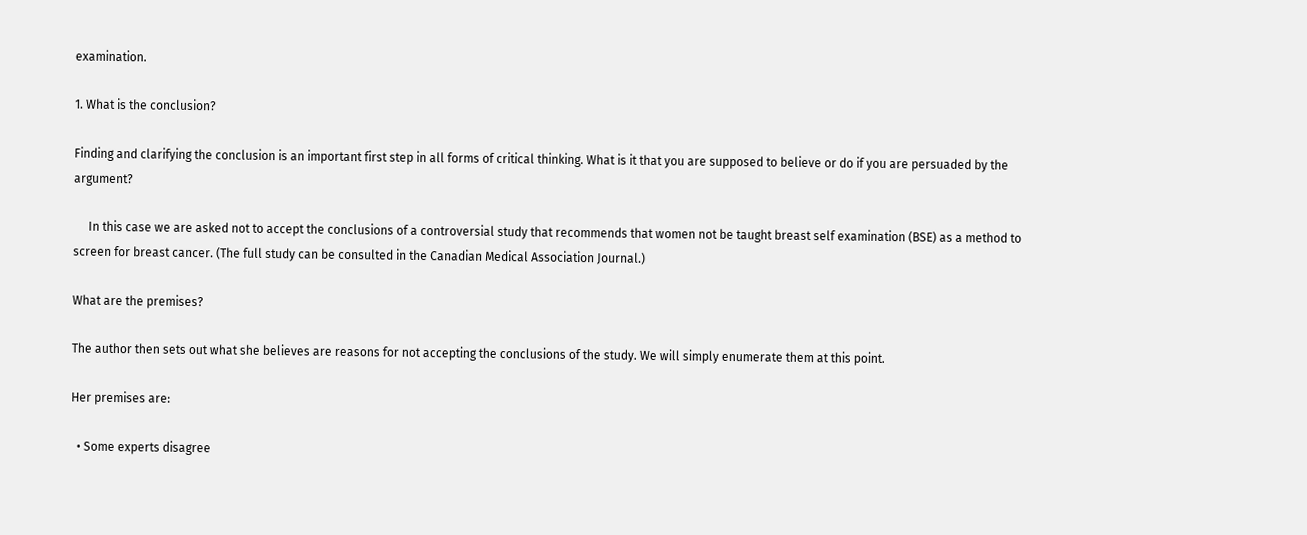examination.

1. What is the conclusion?

Finding and clarifying the conclusion is an important first step in all forms of critical thinking. What is it that you are supposed to believe or do if you are persuaded by the argument?

     In this case we are asked not to accept the conclusions of a controversial study that recommends that women not be taught breast self examination (BSE) as a method to screen for breast cancer. (The full study can be consulted in the Canadian Medical Association Journal.)

What are the premises?

The author then sets out what she believes are reasons for not accepting the conclusions of the study. We will simply enumerate them at this point.

Her premises are:

  • Some experts disagree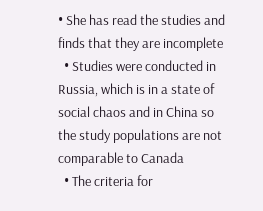• She has read the studies and finds that they are incomplete
  • Studies were conducted in Russia, which is in a state of social chaos and in China so the study populations are not comparable to Canada
  • The criteria for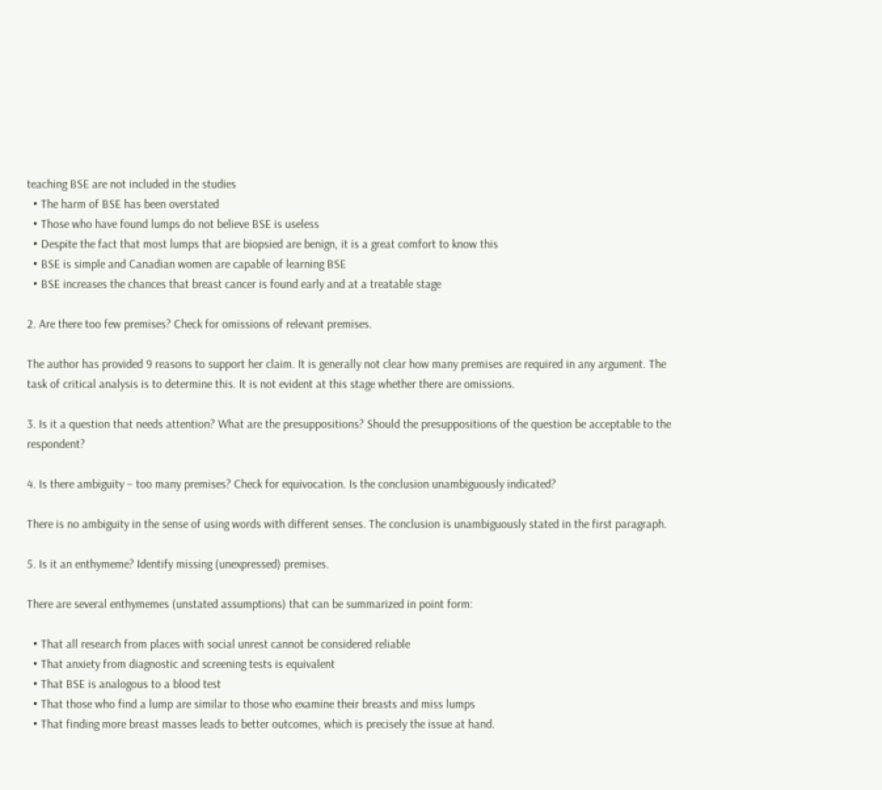teaching BSE are not included in the studies
  • The harm of BSE has been overstated
  • Those who have found lumps do not believe BSE is useless
  • Despite the fact that most lumps that are biopsied are benign, it is a great comfort to know this
  • BSE is simple and Canadian women are capable of learning BSE
  • BSE increases the chances that breast cancer is found early and at a treatable stage

2. Are there too few premises? Check for omissions of relevant premises.

The author has provided 9 reasons to support her claim. It is generally not clear how many premises are required in any argument. The task of critical analysis is to determine this. It is not evident at this stage whether there are omissions.

3. Is it a question that needs attention? What are the presuppositions? Should the presuppositions of the question be acceptable to the respondent?

4. Is there ambiguity – too many premises? Check for equivocation. Is the conclusion unambiguously indicated?

There is no ambiguity in the sense of using words with different senses. The conclusion is unambiguously stated in the first paragraph.

5. Is it an enthymeme? Identify missing (unexpressed) premises.

There are several enthymemes (unstated assumptions) that can be summarized in point form:

  • That all research from places with social unrest cannot be considered reliable
  • That anxiety from diagnostic and screening tests is equivalent
  • That BSE is analogous to a blood test
  • That those who find a lump are similar to those who examine their breasts and miss lumps
  • That finding more breast masses leads to better outcomes, which is precisely the issue at hand.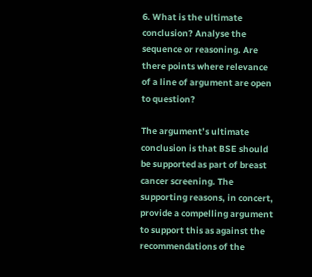6. What is the ultimate conclusion? Analyse the sequence or reasoning. Are there points where relevance of a line of argument are open to question?

The argument’s ultimate conclusion is that BSE should be supported as part of breast cancer screening. The supporting reasons, in concert, provide a compelling argument to support this as against the recommendations of the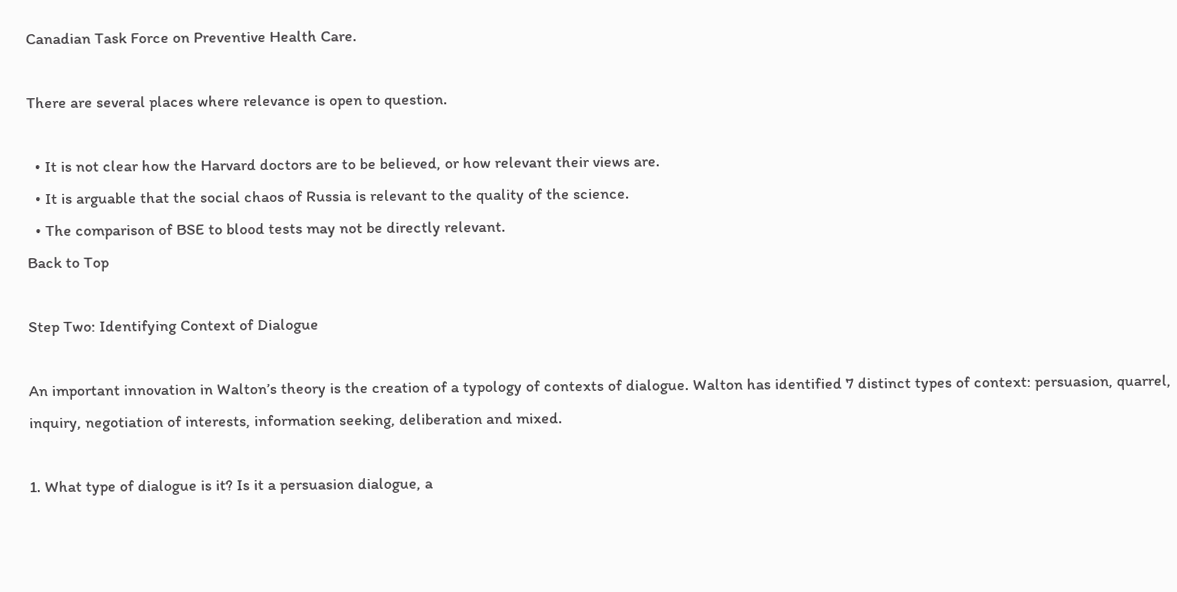Canadian Task Force on Preventive Health Care.

There are several places where relevance is open to question.

  • It is not clear how the Harvard doctors are to be believed, or how relevant their views are.
  • It is arguable that the social chaos of Russia is relevant to the quality of the science.
  • The comparison of BSE to blood tests may not be directly relevant.
Back to Top

Step Two: Identifying Context of Dialogue

An important innovation in Walton’s theory is the creation of a typology of contexts of dialogue. Walton has identified 7 distinct types of context: persuasion, quarrel, inquiry, negotiation of interests, information seeking, deliberation and mixed.

1. What type of dialogue is it? Is it a persuasion dialogue, a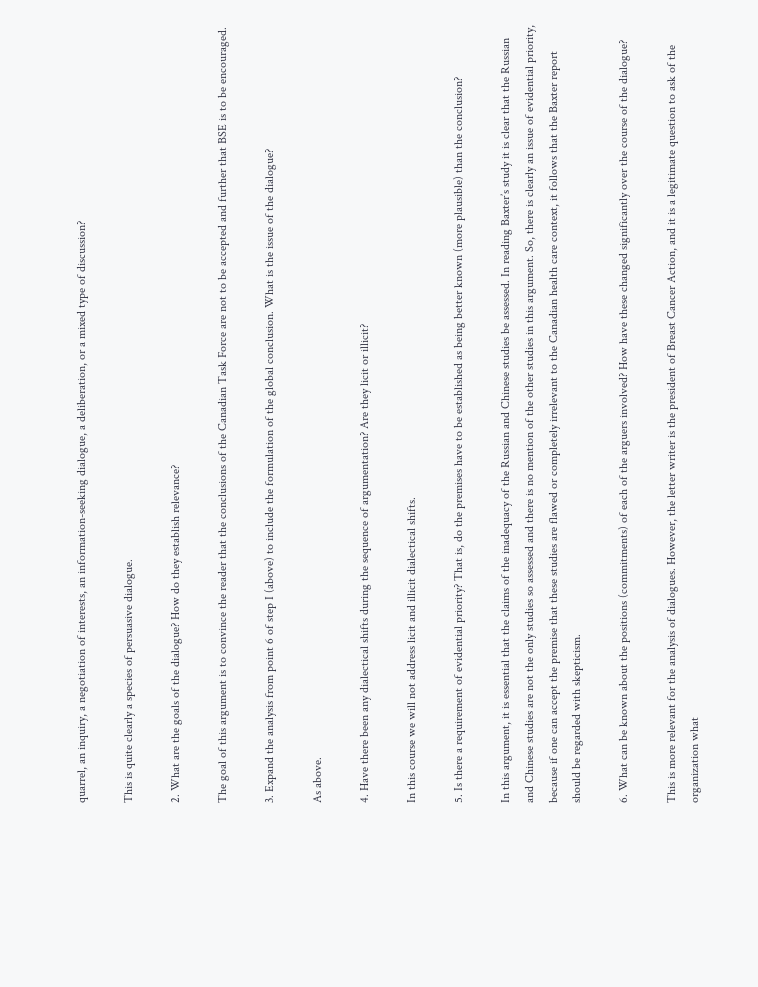quarrel, an inquiry, a negotiation of interests, an information-seeking dialogue, a deliberation, or a mixed type of discussion?

This is quite clearly a species of persuasive dialogue.

2. What are the goals of the dialogue? How do they establish relevance?

The goal of this argument is to convince the reader that the conclusions of the Canadian Task Force are not to be accepted and further that BSE is to be encouraged.

3. Expand the analysis from point 6 of step I (above) to include the formulation of the global conclusion. What is the issue of the dialogue?

As above.

4. Have there been any dialectical shifts during the sequence of argumentation? Are they licit or illicit?

In this course we will not address licit and illicit dialectical shifts.

5. Is there a requirement of evidential priority? That is, do the premises have to be established as being better known (more plausible) than the conclusion?

In this argument, it is essential that the claims of the inadequacy of the Russian and Chinese studies be assessed. In reading Baxter’s study it is clear that the Russian and Chinese studies are not the only studies so assessed and there is no mention of the other studies in this argument. So, there is clearly an issue of evidential priority, because if one can accept the premise that these studies are flawed or completely irrelevant to the Canadian health care context, it follows that the Baxter report should be regarded with skepticism.

6. What can be known about the positions (commitments) of each of the arguers involved? How have these changed significantly over the course of the dialogue?

This is more relevant for the analysis of dialogues. However, the letter writer is the president of Breast Cancer Action, and it is a legitimate question to ask of the organization what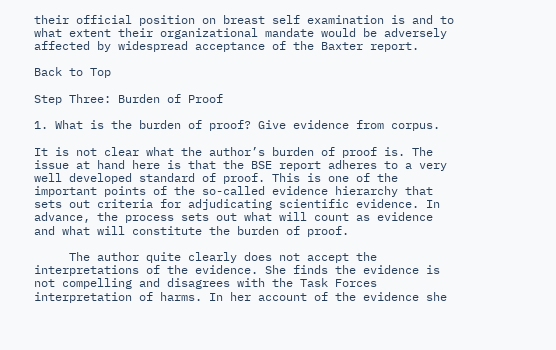their official position on breast self examination is and to what extent their organizational mandate would be adversely affected by widespread acceptance of the Baxter report.

Back to Top

Step Three: Burden of Proof

1. What is the burden of proof? Give evidence from corpus.

It is not clear what the author’s burden of proof is. The issue at hand here is that the BSE report adheres to a very well developed standard of proof. This is one of the important points of the so-called evidence hierarchy that sets out criteria for adjudicating scientific evidence. In advance, the process sets out what will count as evidence and what will constitute the burden of proof.

     The author quite clearly does not accept the interpretations of the evidence. She finds the evidence is not compelling and disagrees with the Task Forces interpretation of harms. In her account of the evidence she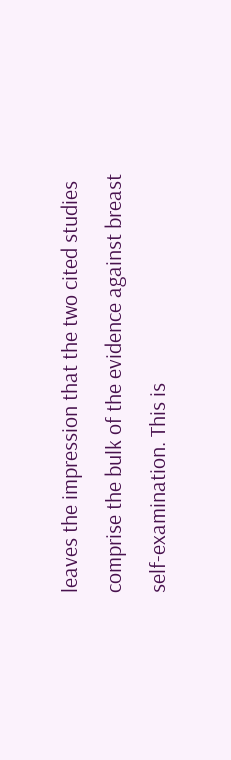leaves the impression that the two cited studies comprise the bulk of the evidence against breast self-examination. This is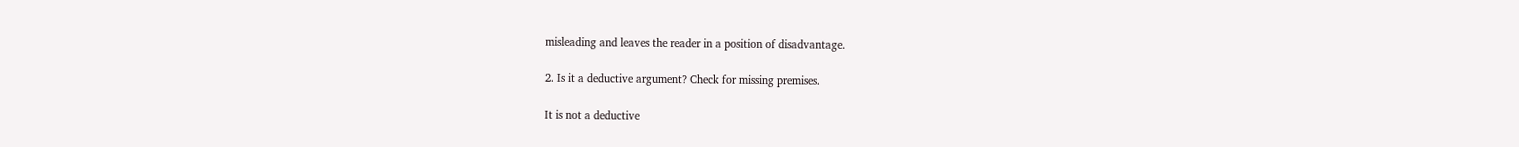misleading and leaves the reader in a position of disadvantage.

2. Is it a deductive argument? Check for missing premises.

It is not a deductive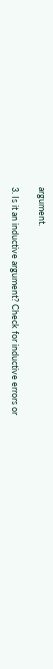argument.

3. Is it an inductive argument? Check for inductive errors or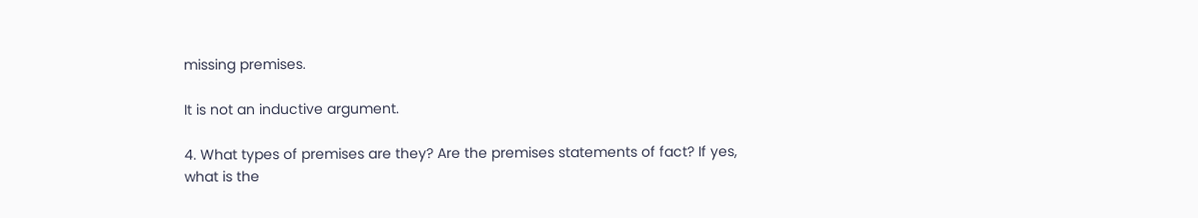missing premises.

It is not an inductive argument.

4. What types of premises are they? Are the premises statements of fact? If yes, what is the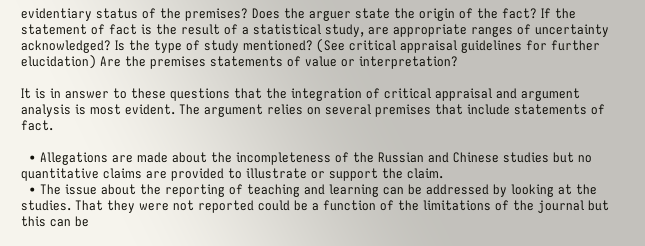evidentiary status of the premises? Does the arguer state the origin of the fact? If the statement of fact is the result of a statistical study, are appropriate ranges of uncertainty acknowledged? Is the type of study mentioned? (See critical appraisal guidelines for further elucidation) Are the premises statements of value or interpretation?

It is in answer to these questions that the integration of critical appraisal and argument analysis is most evident. The argument relies on several premises that include statements of fact.

  • Allegations are made about the incompleteness of the Russian and Chinese studies but no quantitative claims are provided to illustrate or support the claim.
  • The issue about the reporting of teaching and learning can be addressed by looking at the studies. That they were not reported could be a function of the limitations of the journal but this can be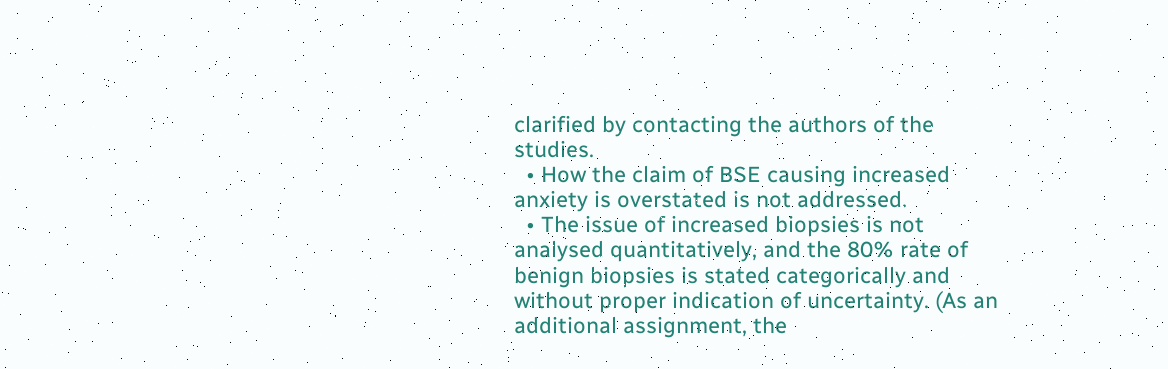clarified by contacting the authors of the studies.
  • How the claim of BSE causing increased anxiety is overstated is not addressed.
  • The issue of increased biopsies is not analysed quantitatively, and the 80% rate of benign biopsies is stated categorically and without proper indication of uncertainty. (As an additional assignment, the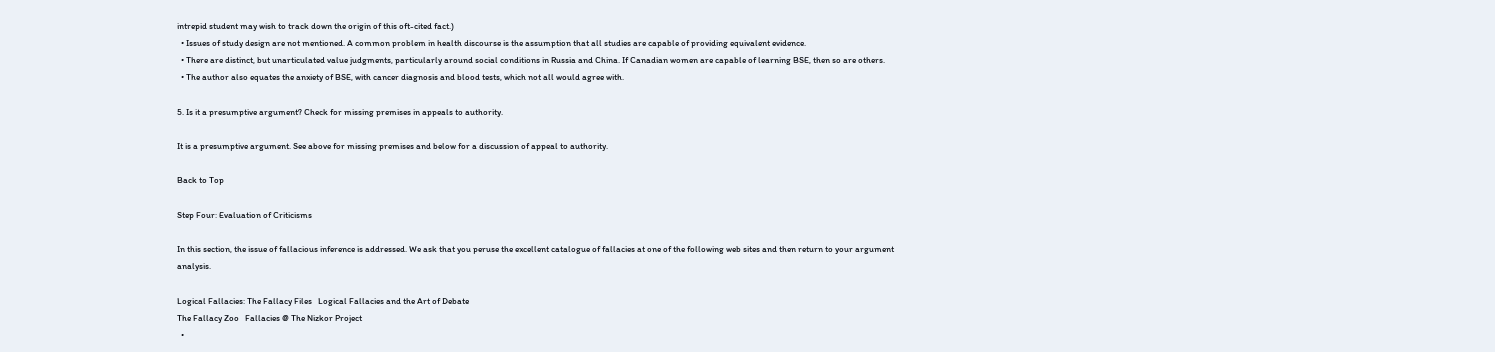intrepid student may wish to track down the origin of this oft-cited fact.)
  • Issues of study design are not mentioned. A common problem in health discourse is the assumption that all studies are capable of providing equivalent evidence.
  • There are distinct, but unarticulated value judgments, particularly around social conditions in Russia and China. If Canadian women are capable of learning BSE, then so are others.
  • The author also equates the anxiety of BSE, with cancer diagnosis and blood tests, which not all would agree with.

5. Is it a presumptive argument? Check for missing premises in appeals to authority.

It is a presumptive argument. See above for missing premises and below for a discussion of appeal to authority.

Back to Top

Step Four: Evaluation of Criticisms

In this section, the issue of fallacious inference is addressed. We ask that you peruse the excellent catalogue of fallacies at one of the following web sites and then return to your argument analysis.

Logical Fallacies: The Fallacy Files   Logical Fallacies and the Art of Debate
The Fallacy Zoo   Fallacies @ The Nizkor Project
  •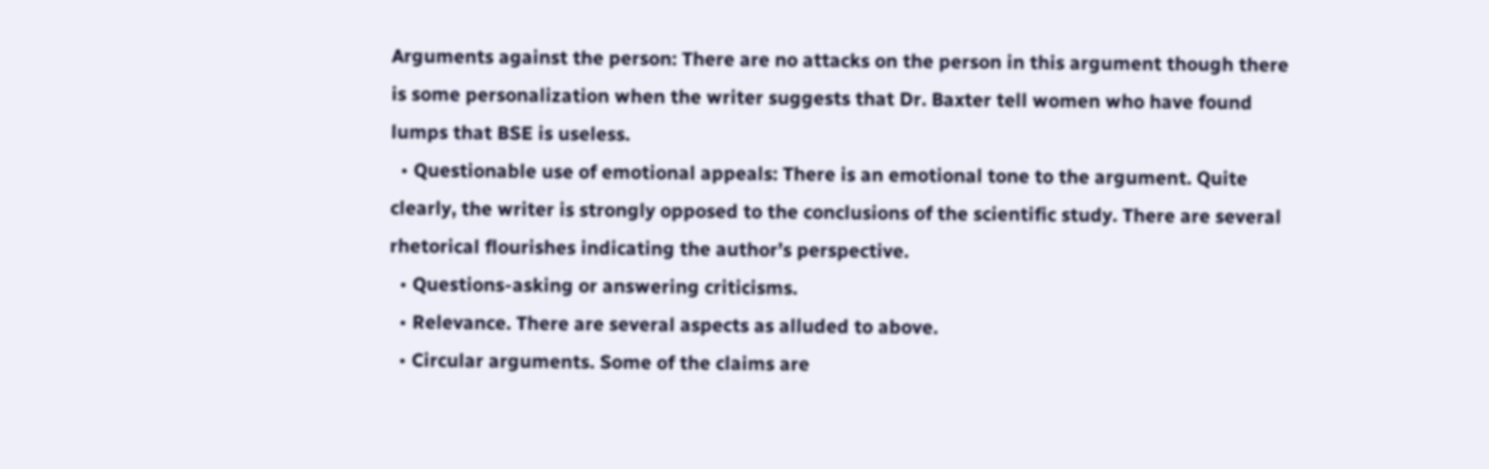Arguments against the person: There are no attacks on the person in this argument though there is some personalization when the writer suggests that Dr. Baxter tell women who have found lumps that BSE is useless.
  • Questionable use of emotional appeals: There is an emotional tone to the argument. Quite clearly, the writer is strongly opposed to the conclusions of the scientific study. There are several rhetorical flourishes indicating the author’s perspective.
  • Questions-asking or answering criticisms.
  • Relevance. There are several aspects as alluded to above.
  • Circular arguments. Some of the claims are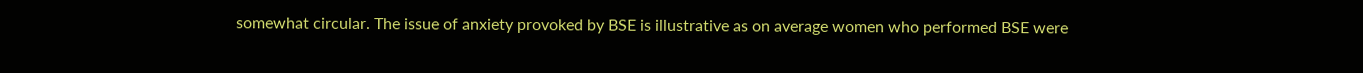somewhat circular. The issue of anxiety provoked by BSE is illustrative as on average women who performed BSE were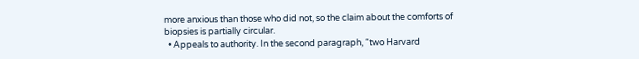more anxious than those who did not, so the claim about the comforts of biopsies is partially circular.
  • Appeals to authority. In the second paragraph, “two Harvard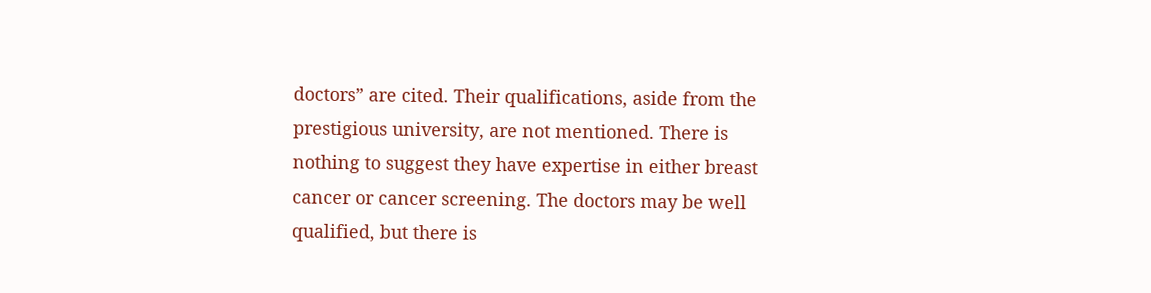doctors” are cited. Their qualifications, aside from the prestigious university, are not mentioned. There is nothing to suggest they have expertise in either breast cancer or cancer screening. The doctors may be well qualified, but there is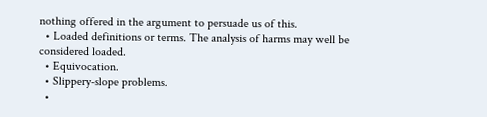nothing offered in the argument to persuade us of this.
  • Loaded definitions or terms. The analysis of harms may well be considered loaded.
  • Equivocation.
  • Slippery-slope problems.
  •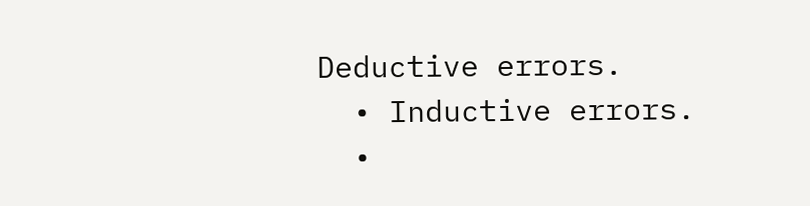Deductive errors.
  • Inductive errors.
  •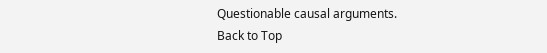Questionable causal arguments.
Back to Top